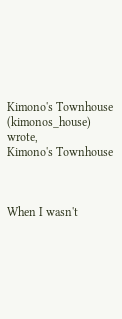Kimono's Townhouse (kimonos_house) wrote,
Kimono's Townhouse



When I wasn't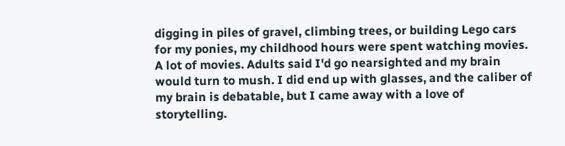digging in piles of gravel, climbing trees, or building Lego cars for my ponies, my childhood hours were spent watching movies. A lot of movies. Adults said I'd go nearsighted and my brain would turn to mush. I did end up with glasses, and the caliber of my brain is debatable, but I came away with a love of storytelling.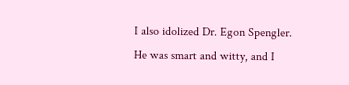I also idolized Dr. Egon Spengler. He was smart and witty, and I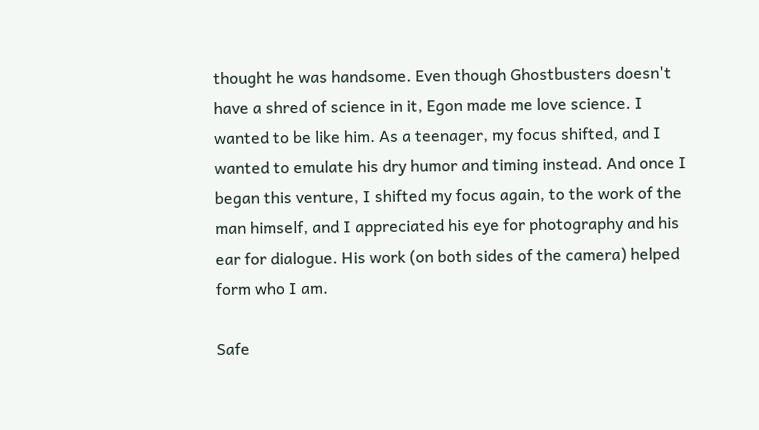thought he was handsome. Even though Ghostbusters doesn't have a shred of science in it, Egon made me love science. I wanted to be like him. As a teenager, my focus shifted, and I wanted to emulate his dry humor and timing instead. And once I began this venture, I shifted my focus again, to the work of the man himself, and I appreciated his eye for photography and his ear for dialogue. His work (on both sides of the camera) helped form who I am.

Safe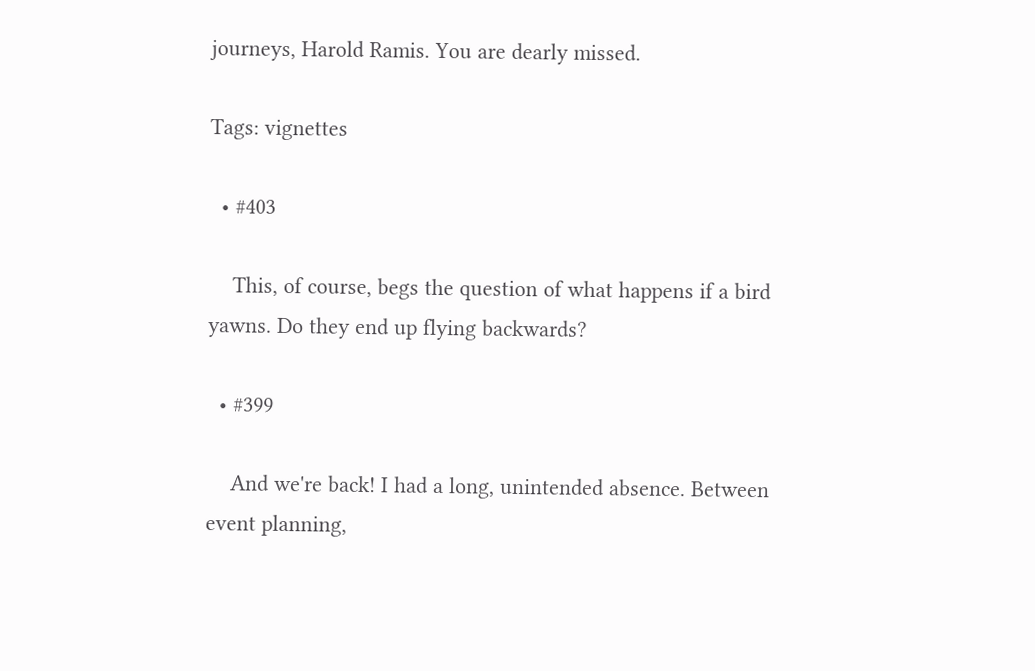journeys, Harold Ramis. You are dearly missed.

Tags: vignettes

  • #403

    This, of course, begs the question of what happens if a bird yawns. Do they end up flying backwards?

  • #399

    And we're back! I had a long, unintended absence. Between event planning,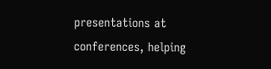presentations at conferences, helping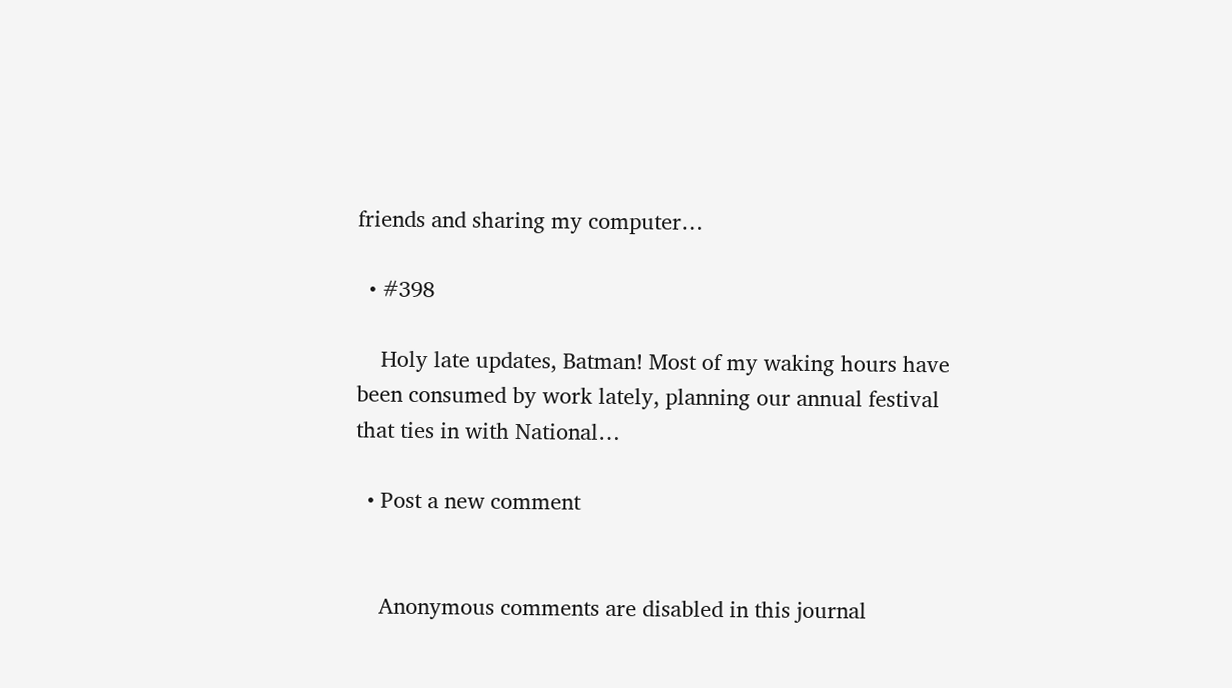friends and sharing my computer…

  • #398

    Holy late updates, Batman! Most of my waking hours have been consumed by work lately, planning our annual festival that ties in with National…

  • Post a new comment


    Anonymous comments are disabled in this journal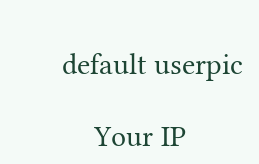default userpic

    Your IP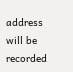address will be recorded